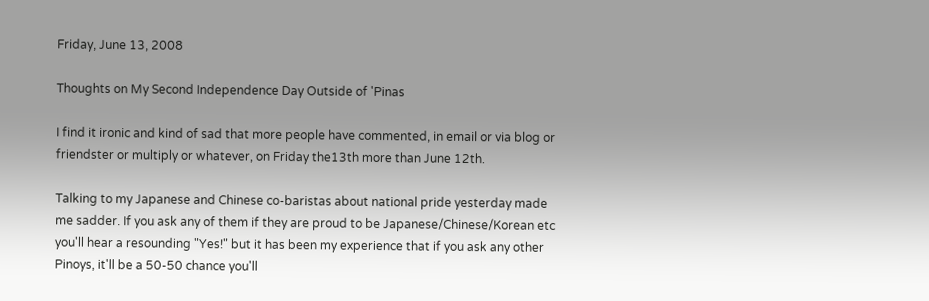Friday, June 13, 2008

Thoughts on My Second Independence Day Outside of 'Pinas

I find it ironic and kind of sad that more people have commented, in email or via blog or friendster or multiply or whatever, on Friday the13th more than June 12th.

Talking to my Japanese and Chinese co-baristas about national pride yesterday made me sadder. If you ask any of them if they are proud to be Japanese/Chinese/Korean etc you'll hear a resounding "Yes!" but it has been my experience that if you ask any other Pinoys, it'll be a 50-50 chance you'll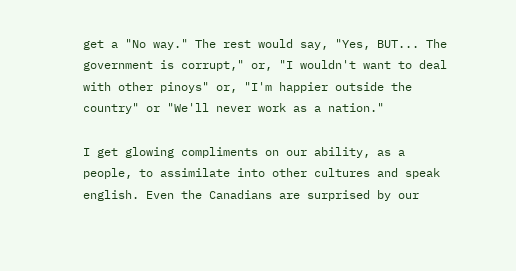get a "No way." The rest would say, "Yes, BUT... The government is corrupt," or, "I wouldn't want to deal with other pinoys" or, "I'm happier outside the country" or "We'll never work as a nation."

I get glowing compliments on our ability, as a people, to assimilate into other cultures and speak english. Even the Canadians are surprised by our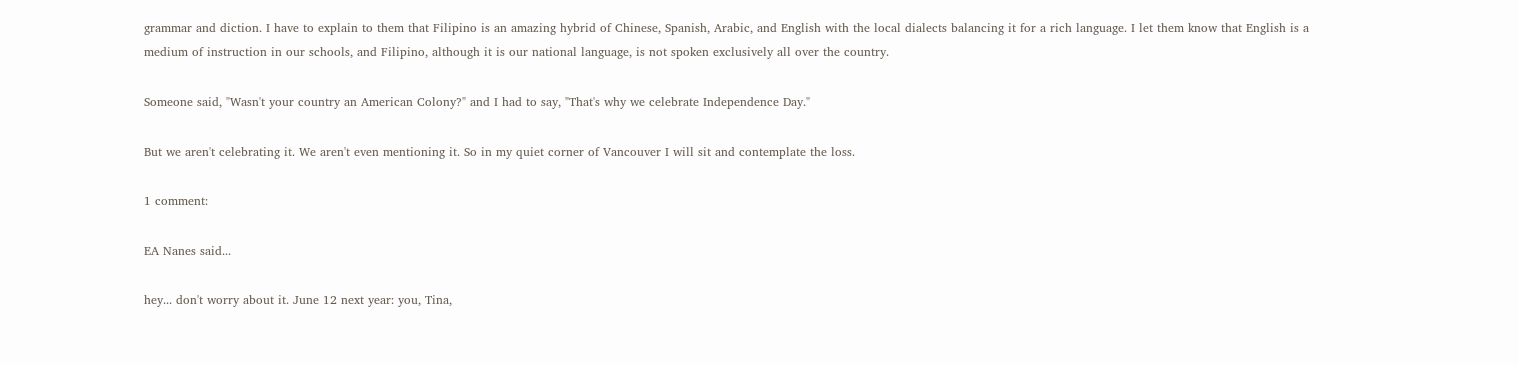grammar and diction. I have to explain to them that Filipino is an amazing hybrid of Chinese, Spanish, Arabic, and English with the local dialects balancing it for a rich language. I let them know that English is a medium of instruction in our schools, and Filipino, although it is our national language, is not spoken exclusively all over the country.

Someone said, "Wasn't your country an American Colony?" and I had to say, "That's why we celebrate Independence Day."

But we aren't celebrating it. We aren't even mentioning it. So in my quiet corner of Vancouver I will sit and contemplate the loss.

1 comment:

EA Nanes said...

hey... don't worry about it. June 12 next year: you, Tina,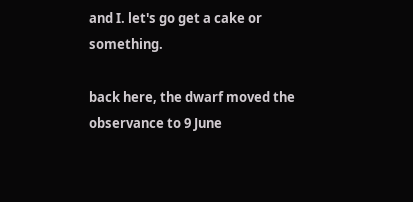and I. let's go get a cake or something.

back here, the dwarf moved the observance to 9 June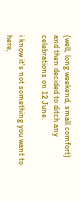(well, long weekend, small comfort) and then decided to ditch any celebrations on 12 June.

i know it's not something you want to here,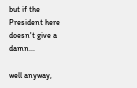but if the President here doesn't give a damn...

well anyway,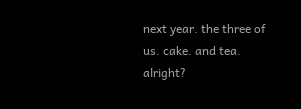next year. the three of us. cake. and tea. alright?